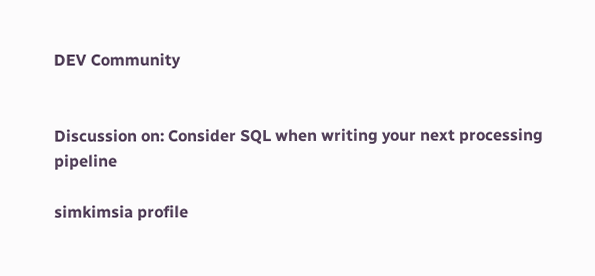DEV Community


Discussion on: Consider SQL when writing your next processing pipeline

simkimsia profile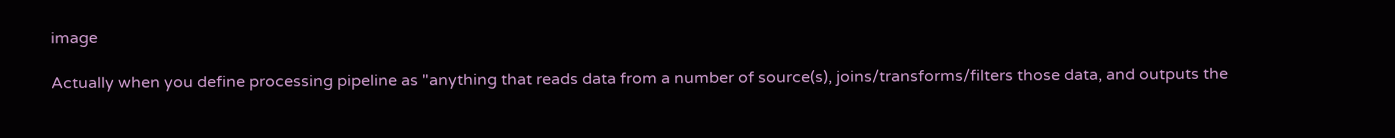image

Actually when you define processing pipeline as "anything that reads data from a number of source(s), joins/transforms/filters those data, and outputs the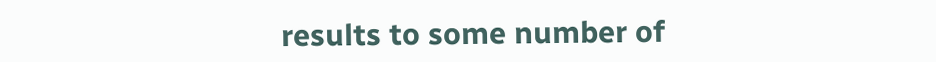results to some number of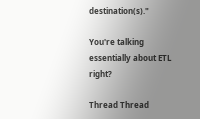destination(s)."

You're talking essentially about ETL right?

Thread Thread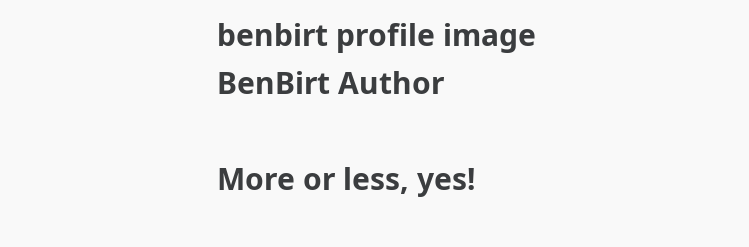benbirt profile image
BenBirt Author

More or less, yes!